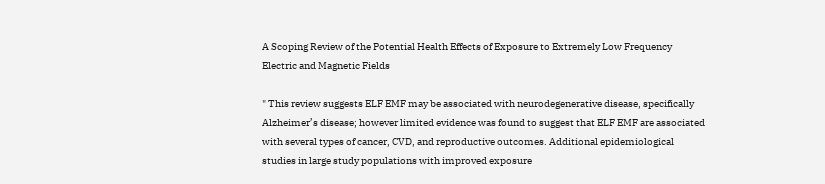A Scoping Review of the Potential Health Effects of Exposure to Extremely Low Frequency Electric and Magnetic Fields

" This review suggests ELF EMF may be associated with neurodegenerative disease, specifically Alzheimer’s disease; however limited evidence was found to suggest that ELF EMF are associated with several types of cancer, CVD, and reproductive outcomes. Additional epidemiological studies in large study populations with improved exposure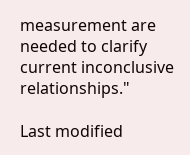measurement are needed to clarify current inconclusive relationships."

Last modified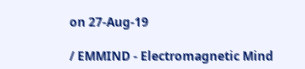on 27-Aug-19

/ EMMIND - Electromagnetic Mind